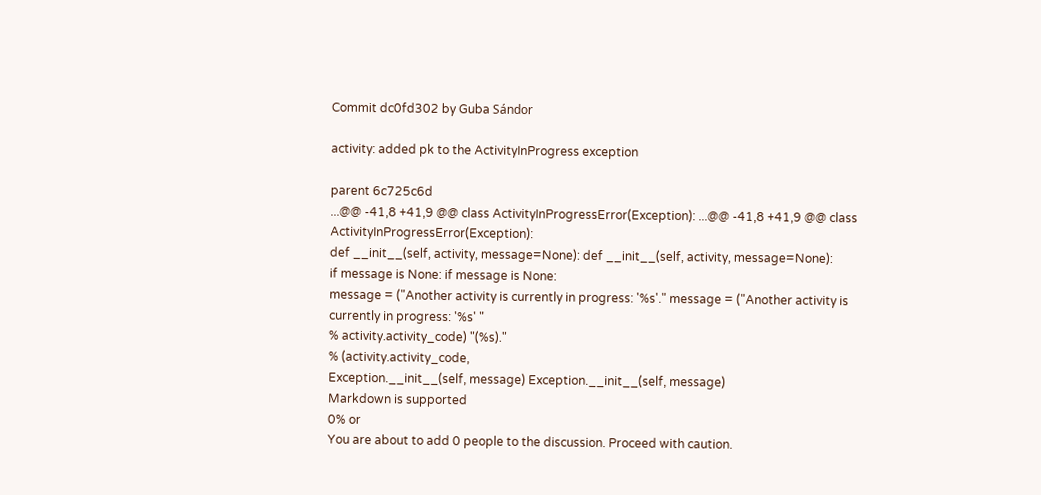Commit dc0fd302 by Guba Sándor

activity: added pk to the ActivityInProgress exception

parent 6c725c6d
...@@ -41,8 +41,9 @@ class ActivityInProgressError(Exception): ...@@ -41,8 +41,9 @@ class ActivityInProgressError(Exception):
def __init__(self, activity, message=None): def __init__(self, activity, message=None):
if message is None: if message is None:
message = ("Another activity is currently in progress: '%s'." message = ("Another activity is currently in progress: '%s' "
% activity.activity_code) "(%s)."
% (activity.activity_code,
Exception.__init__(self, message) Exception.__init__(self, message)
Markdown is supported
0% or
You are about to add 0 people to the discussion. Proceed with caution.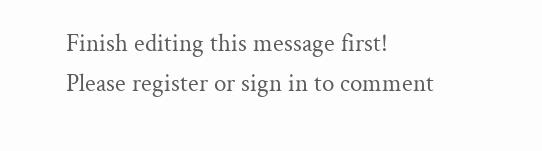Finish editing this message first!
Please register or sign in to comment